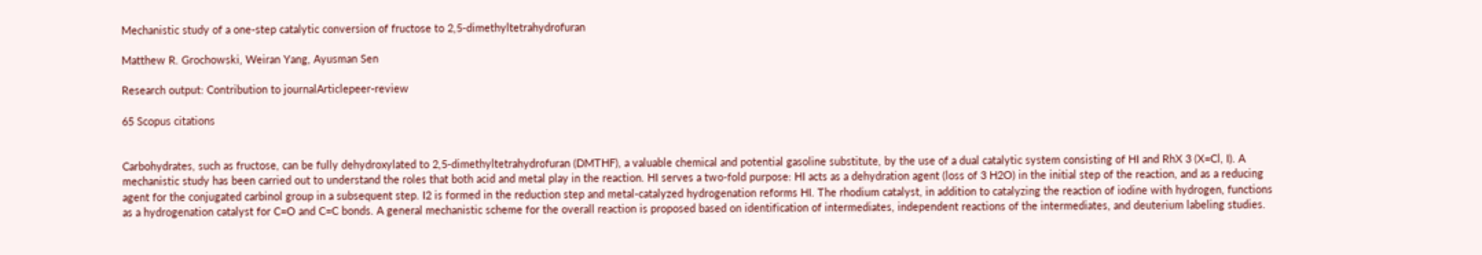Mechanistic study of a one-step catalytic conversion of fructose to 2,5-dimethyltetrahydrofuran

Matthew R. Grochowski, Weiran Yang, Ayusman Sen

Research output: Contribution to journalArticlepeer-review

65 Scopus citations


Carbohydrates, such as fructose, can be fully dehydroxylated to 2,5-dimethyltetrahydrofuran (DMTHF), a valuable chemical and potential gasoline substitute, by the use of a dual catalytic system consisting of HI and RhX 3 (X=Cl, I). A mechanistic study has been carried out to understand the roles that both acid and metal play in the reaction. HI serves a two-fold purpose: HI acts as a dehydration agent (loss of 3 H2O) in the initial step of the reaction, and as a reducing agent for the conjugated carbinol group in a subsequent step. I2 is formed in the reduction step and metal-catalyzed hydrogenation reforms HI. The rhodium catalyst, in addition to catalyzing the reaction of iodine with hydrogen, functions as a hydrogenation catalyst for C=O and C=C bonds. A general mechanistic scheme for the overall reaction is proposed based on identification of intermediates, independent reactions of the intermediates, and deuterium labeling studies.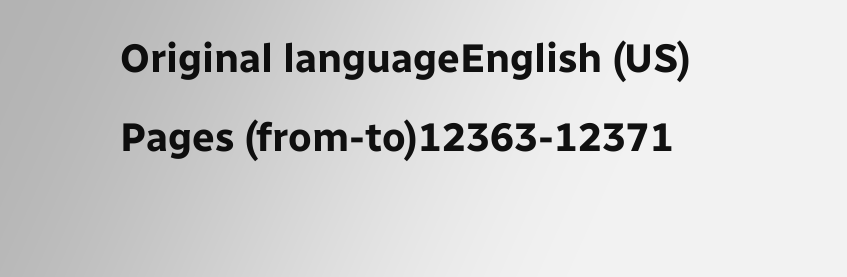Original languageEnglish (US)
Pages (from-to)12363-12371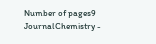Number of pages9
JournalChemistry -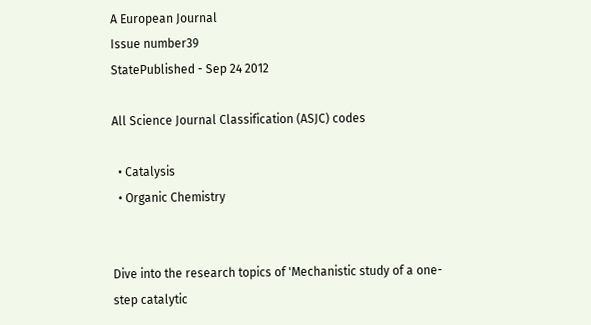A European Journal
Issue number39
StatePublished - Sep 24 2012

All Science Journal Classification (ASJC) codes

  • Catalysis
  • Organic Chemistry


Dive into the research topics of 'Mechanistic study of a one-step catalytic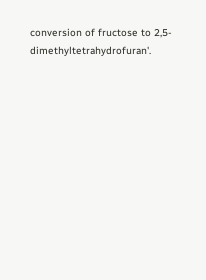conversion of fructose to 2,5-dimethyltetrahydrofuran'.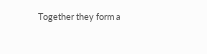Together they form a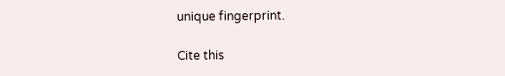unique fingerprint.

Cite this